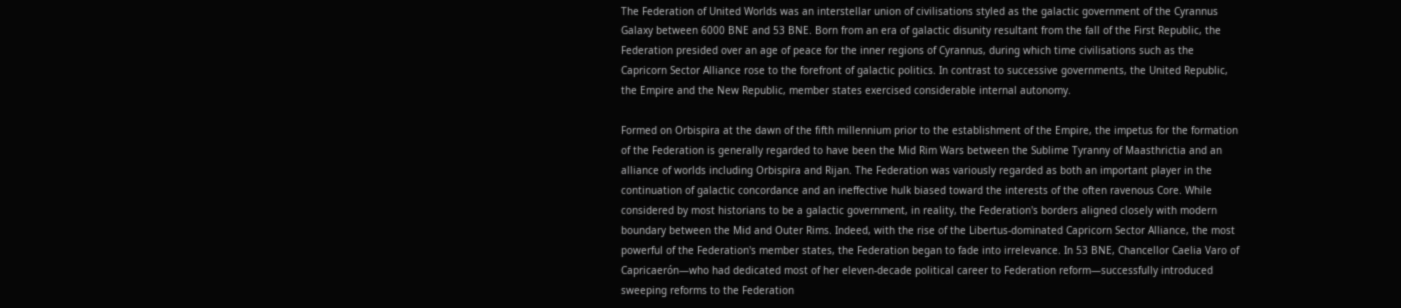The Federation of United Worlds was an interstellar union of civilisations styled as the galactic government of the Cyrannus Galaxy between 6000 BNE and 53 BNE. Born from an era of galactic disunity resultant from the fall of the First Republic, the Federation presided over an age of peace for the inner regions of Cyrannus, during which time civilisations such as the Capricorn Sector Alliance rose to the forefront of galactic politics. In contrast to successive governments, the United Republic, the Empire and the New Republic, member states exercised considerable internal autonomy.

Formed on Orbispira at the dawn of the fifth millennium prior to the establishment of the Empire, the impetus for the formation of the Federation is generally regarded to have been the Mid Rim Wars between the Sublime Tyranny of Maasthrictia and an alliance of worlds including Orbispira and Rijan. The Federation was variously regarded as both an important player in the continuation of galactic concordance and an ineffective hulk biased toward the interests of the often ravenous Core. While considered by most historians to be a galactic government, in reality, the Federation's borders aligned closely with modern boundary between the Mid and Outer Rims. Indeed, with the rise of the Libertus-dominated Capricorn Sector Alliance, the most powerful of the Federation's member states, the Federation began to fade into irrelevance. In 53 BNE, Chancellor Caelia Varo of Capricaerón—who had dedicated most of her eleven-decade political career to Federation reform—successfully introduced sweeping reforms to the Federation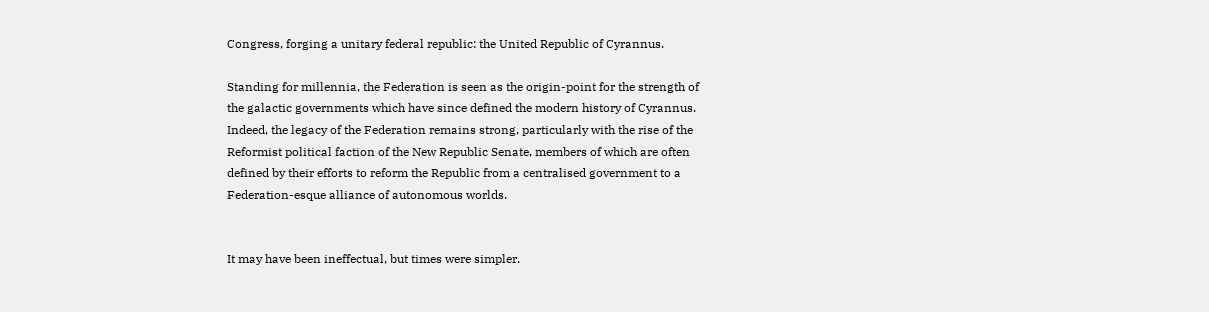Congress, forging a unitary federal republic: the United Republic of Cyrannus.

Standing for millennia, the Federation is seen as the origin-point for the strength of the galactic governments which have since defined the modern history of Cyrannus. Indeed, the legacy of the Federation remains strong, particularly with the rise of the Reformist political faction of the New Republic Senate, members of which are often defined by their efforts to reform the Republic from a centralised government to a Federation-esque alliance of autonomous worlds.


It may have been ineffectual, but times were simpler.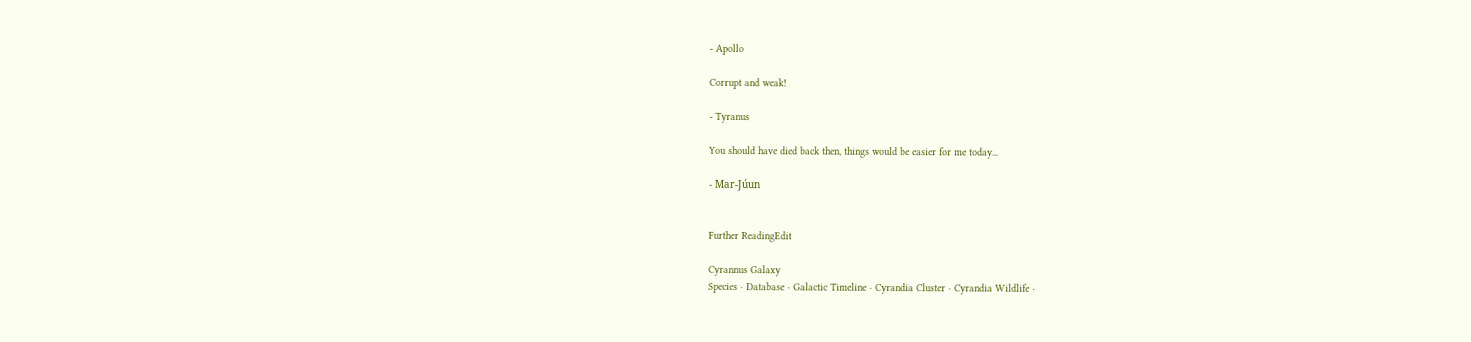- Apollo

Corrupt and weak!

- Tyranus

You should have died back then, things would be easier for me today...

- Mar-Júun


Further ReadingEdit

Cyrannus Galaxy
Species · Database · Galactic Timeline · Cyrandia Cluster · Cyrandia Wildlife ·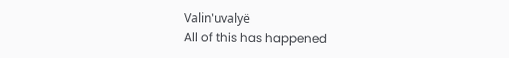Valin'uvalyë
All of this has happened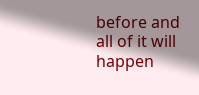before and all of it will happen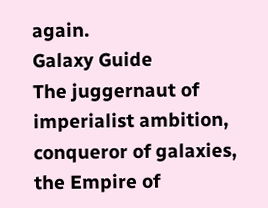again.
Galaxy Guide
The juggernaut of imperialist ambition, conqueror of galaxies, the Empire of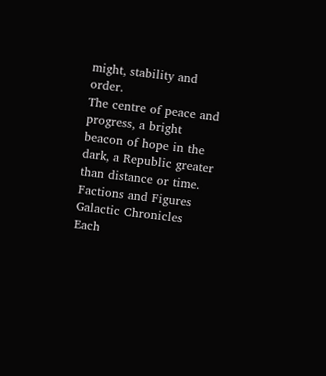might, stability and order.
The centre of peace and progress, a bright beacon of hope in the dark, a Republic greater than distance or time.
Factions and Figures
Galactic Chronicles
Each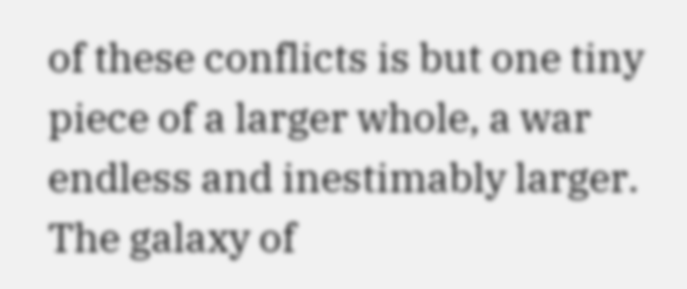of these conflicts is but one tiny piece of a larger whole, a war endless and inestimably larger.
The galaxy of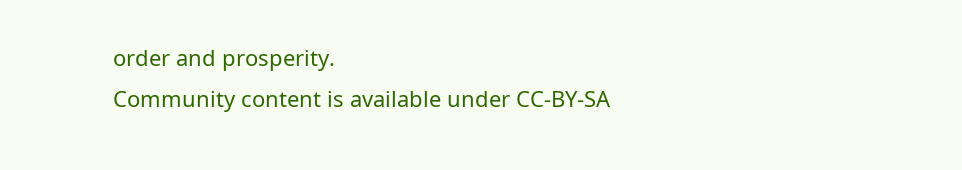order and prosperity.
Community content is available under CC-BY-SA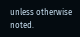unless otherwise noted.